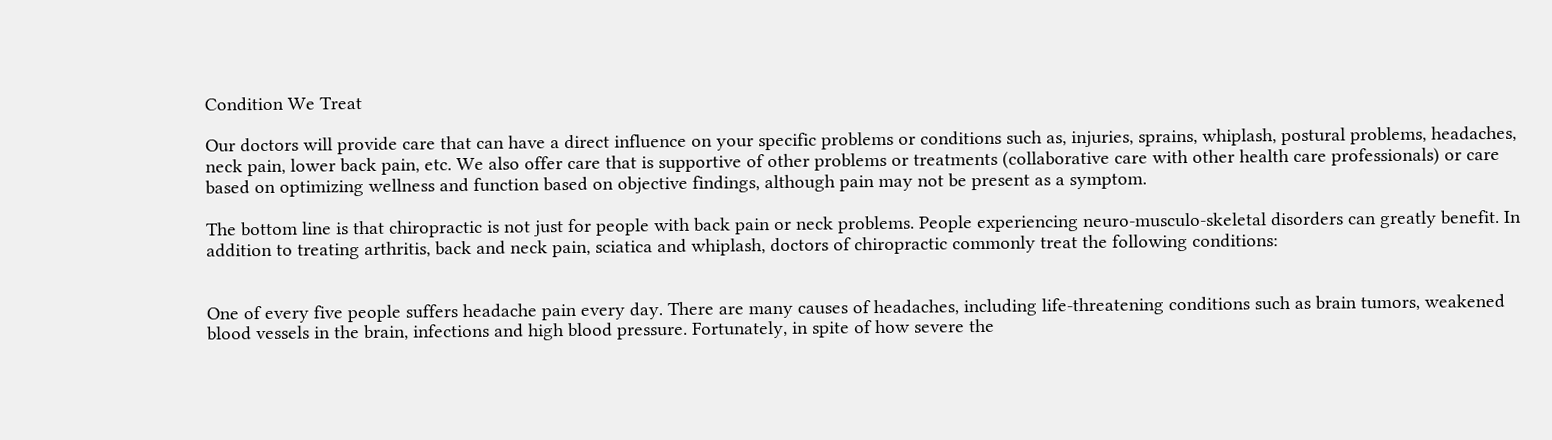Condition We Treat

Our doctors will provide care that can have a direct influence on your specific problems or conditions such as, injuries, sprains, whiplash, postural problems, headaches, neck pain, lower back pain, etc. We also offer care that is supportive of other problems or treatments (collaborative care with other health care professionals) or care based on optimizing wellness and function based on objective findings, although pain may not be present as a symptom.

The bottom line is that chiropractic is not just for people with back pain or neck problems. People experiencing neuro-musculo-skeletal disorders can greatly benefit. In addition to treating arthritis, back and neck pain, sciatica and whiplash, doctors of chiropractic commonly treat the following conditions:


One of every five people suffers headache pain every day. There are many causes of headaches, including life-threatening conditions such as brain tumors, weakened blood vessels in the brain, infections and high blood pressure. Fortunately, in spite of how severe the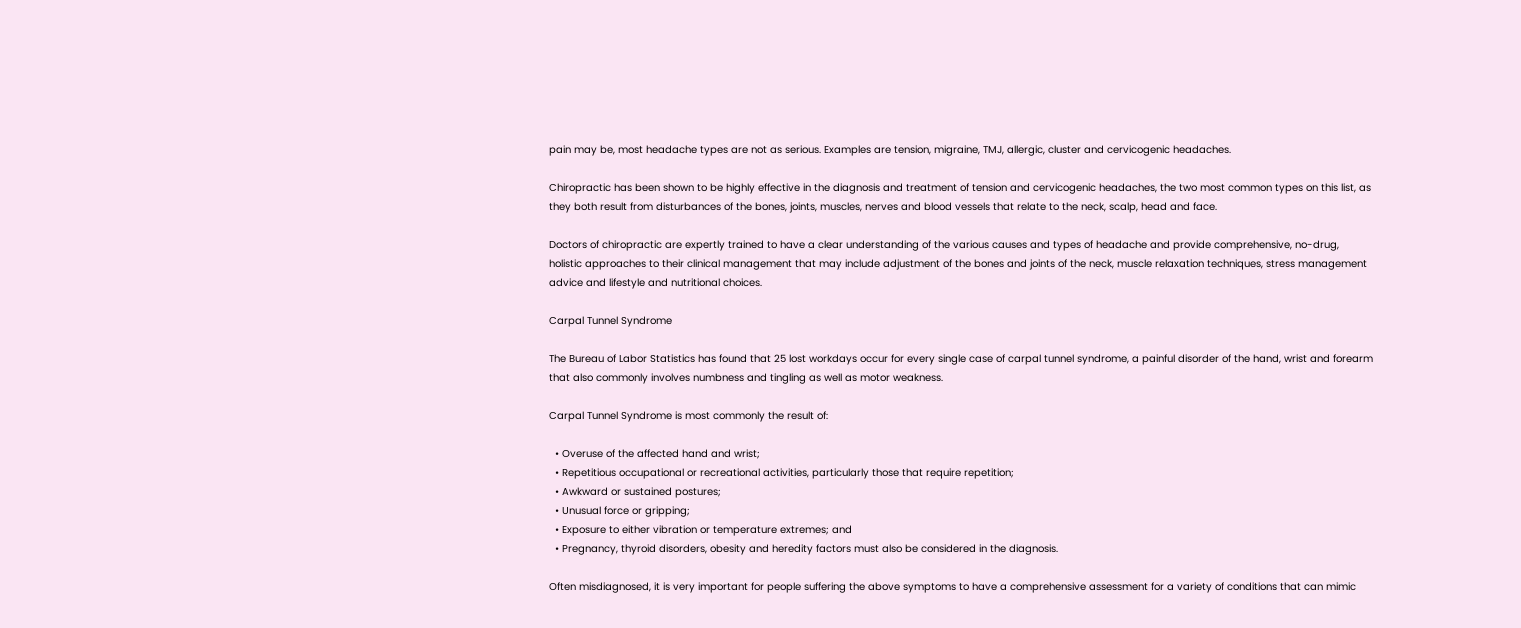pain may be, most headache types are not as serious. Examples are tension, migraine, TMJ, allergic, cluster and cervicogenic headaches.

Chiropractic has been shown to be highly effective in the diagnosis and treatment of tension and cervicogenic headaches, the two most common types on this list, as they both result from disturbances of the bones, joints, muscles, nerves and blood vessels that relate to the neck, scalp, head and face.

Doctors of chiropractic are expertly trained to have a clear understanding of the various causes and types of headache and provide comprehensive, no-drug, holistic approaches to their clinical management that may include adjustment of the bones and joints of the neck, muscle relaxation techniques, stress management advice and lifestyle and nutritional choices.

Carpal Tunnel Syndrome

The Bureau of Labor Statistics has found that 25 lost workdays occur for every single case of carpal tunnel syndrome, a painful disorder of the hand, wrist and forearm that also commonly involves numbness and tingling as well as motor weakness.

Carpal Tunnel Syndrome is most commonly the result of:

  • Overuse of the affected hand and wrist;
  • Repetitious occupational or recreational activities, particularly those that require repetition;
  • Awkward or sustained postures;
  • Unusual force or gripping;
  • Exposure to either vibration or temperature extremes; and
  • Pregnancy, thyroid disorders, obesity and heredity factors must also be considered in the diagnosis.

Often misdiagnosed, it is very important for people suffering the above symptoms to have a comprehensive assessment for a variety of conditions that can mimic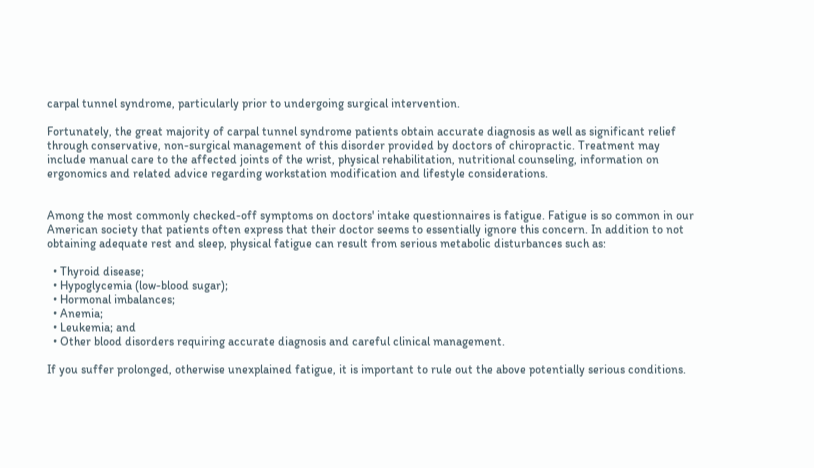carpal tunnel syndrome, particularly prior to undergoing surgical intervention.

Fortunately, the great majority of carpal tunnel syndrome patients obtain accurate diagnosis as well as significant relief through conservative, non-surgical management of this disorder provided by doctors of chiropractic. Treatment may include manual care to the affected joints of the wrist, physical rehabilitation, nutritional counseling, information on ergonomics and related advice regarding workstation modification and lifestyle considerations.


Among the most commonly checked-off symptoms on doctors' intake questionnaires is fatigue. Fatigue is so common in our American society that patients often express that their doctor seems to essentially ignore this concern. In addition to not obtaining adequate rest and sleep, physical fatigue can result from serious metabolic disturbances such as:

  • Thyroid disease;
  • Hypoglycemia (low-blood sugar);
  • Hormonal imbalances;
  • Anemia;
  • Leukemia; and
  • Other blood disorders requiring accurate diagnosis and careful clinical management.

If you suffer prolonged, otherwise unexplained fatigue, it is important to rule out the above potentially serious conditions.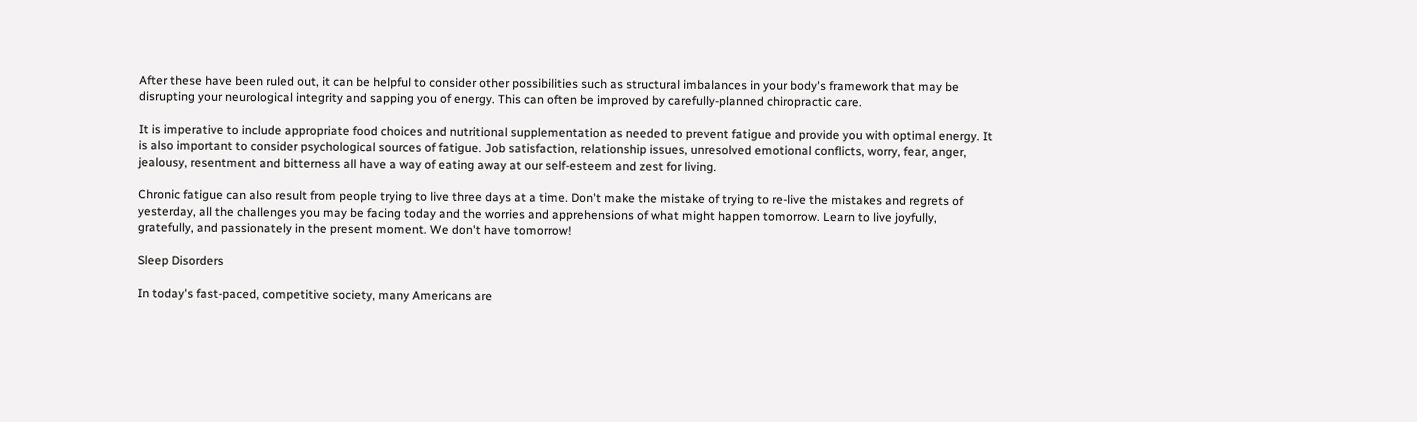After these have been ruled out, it can be helpful to consider other possibilities such as structural imbalances in your body's framework that may be disrupting your neurological integrity and sapping you of energy. This can often be improved by carefully-planned chiropractic care.

It is imperative to include appropriate food choices and nutritional supplementation as needed to prevent fatigue and provide you with optimal energy. It is also important to consider psychological sources of fatigue. Job satisfaction, relationship issues, unresolved emotional conflicts, worry, fear, anger, jealousy, resentment and bitterness all have a way of eating away at our self-esteem and zest for living.

Chronic fatigue can also result from people trying to live three days at a time. Don't make the mistake of trying to re-live the mistakes and regrets of yesterday, all the challenges you may be facing today and the worries and apprehensions of what might happen tomorrow. Learn to live joyfully, gratefully, and passionately in the present moment. We don't have tomorrow!

Sleep Disorders

In today's fast-paced, competitive society, many Americans are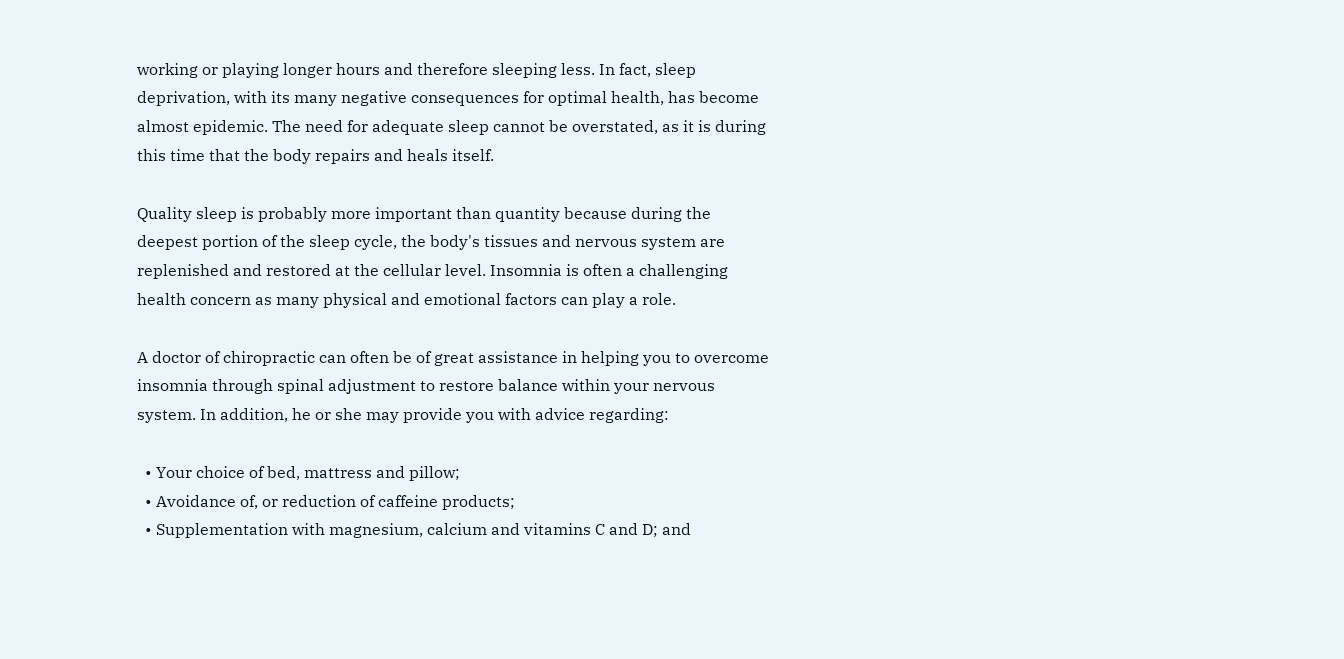working or playing longer hours and therefore sleeping less. In fact, sleep deprivation, with its many negative consequences for optimal health, has become almost epidemic. The need for adequate sleep cannot be overstated, as it is during this time that the body repairs and heals itself.

Quality sleep is probably more important than quantity because during the deepest portion of the sleep cycle, the body's tissues and nervous system are replenished and restored at the cellular level. Insomnia is often a challenging health concern as many physical and emotional factors can play a role.

A doctor of chiropractic can often be of great assistance in helping you to overcome insomnia through spinal adjustment to restore balance within your nervous system. In addition, he or she may provide you with advice regarding:

  • Your choice of bed, mattress and pillow;
  • Avoidance of, or reduction of caffeine products;
  • Supplementation with magnesium, calcium and vitamins C and D; and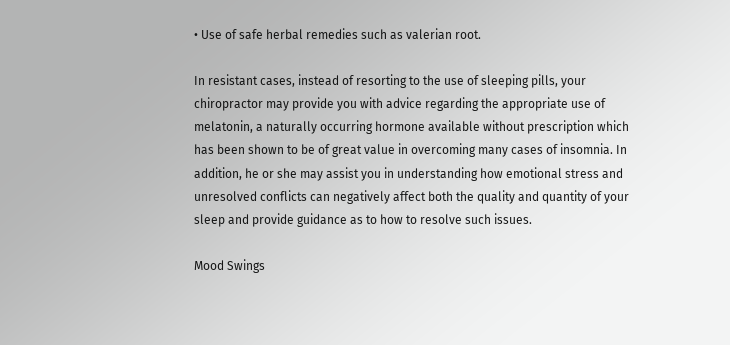• Use of safe herbal remedies such as valerian root.

In resistant cases, instead of resorting to the use of sleeping pills, your chiropractor may provide you with advice regarding the appropriate use of melatonin, a naturally occurring hormone available without prescription which has been shown to be of great value in overcoming many cases of insomnia. In addition, he or she may assist you in understanding how emotional stress and unresolved conflicts can negatively affect both the quality and quantity of your sleep and provide guidance as to how to resolve such issues.

Mood Swings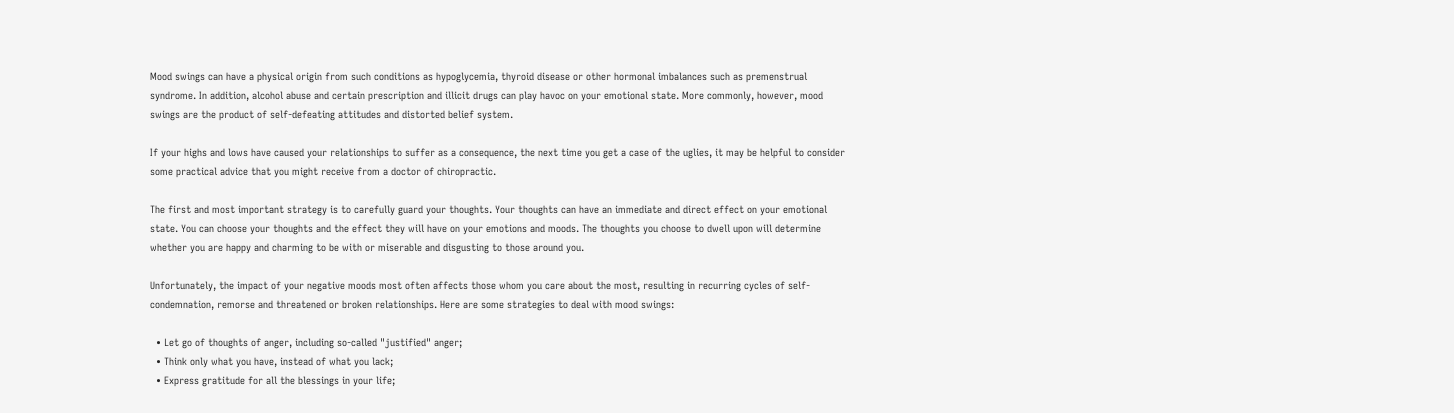Mood swings can have a physical origin from such conditions as hypoglycemia, thyroid disease or other hormonal imbalances such as premenstrual syndrome. In addition, alcohol abuse and certain prescription and illicit drugs can play havoc on your emotional state. More commonly, however, mood swings are the product of self-defeating attitudes and distorted belief system.

If your highs and lows have caused your relationships to suffer as a consequence, the next time you get a case of the uglies, it may be helpful to consider some practical advice that you might receive from a doctor of chiropractic.

The first and most important strategy is to carefully guard your thoughts. Your thoughts can have an immediate and direct effect on your emotional state. You can choose your thoughts and the effect they will have on your emotions and moods. The thoughts you choose to dwell upon will determine whether you are happy and charming to be with or miserable and disgusting to those around you.

Unfortunately, the impact of your negative moods most often affects those whom you care about the most, resulting in recurring cycles of self-condemnation, remorse and threatened or broken relationships. Here are some strategies to deal with mood swings:

  • Let go of thoughts of anger, including so-called "justified" anger;
  • Think only what you have, instead of what you lack;
  • Express gratitude for all the blessings in your life;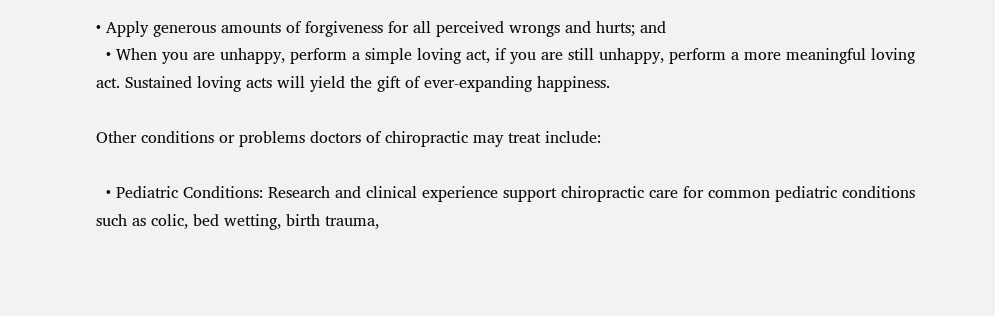• Apply generous amounts of forgiveness for all perceived wrongs and hurts; and
  • When you are unhappy, perform a simple loving act, if you are still unhappy, perform a more meaningful loving act. Sustained loving acts will yield the gift of ever-expanding happiness.

Other conditions or problems doctors of chiropractic may treat include:

  • Pediatric Conditions: Research and clinical experience support chiropractic care for common pediatric conditions such as colic, bed wetting, birth trauma,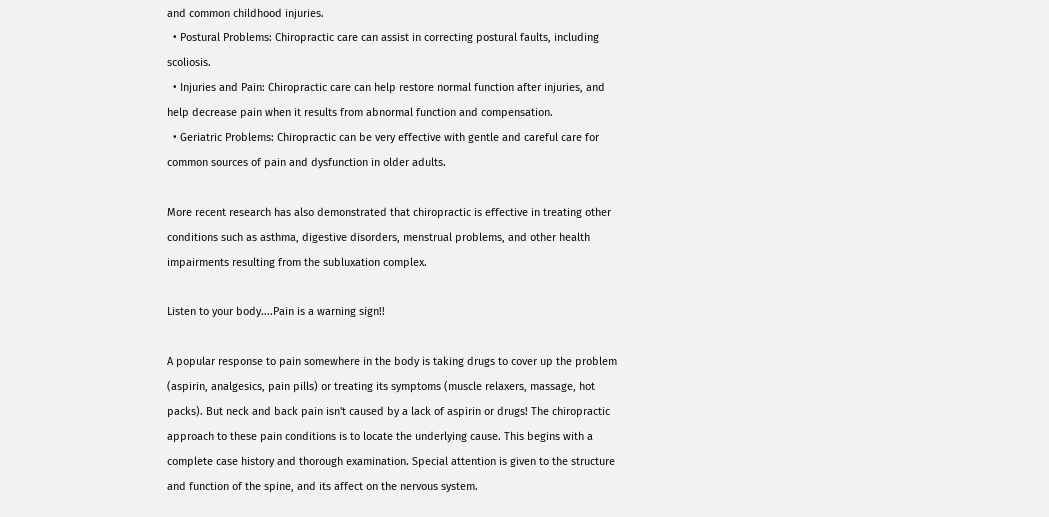and common childhood injuries.
  • Postural Problems: Chiropractic care can assist in correcting postural faults, including scoliosis.
  • Injuries and Pain: Chiropractic care can help restore normal function after injuries, and help decrease pain when it results from abnormal function and compensation.
  • Geriatric Problems: Chiropractic can be very effective with gentle and careful care for common sources of pain and dysfunction in older adults.

More recent research has also demonstrated that chiropractic is effective in treating other conditions such as asthma, digestive disorders, menstrual problems, and other health impairments resulting from the subluxation complex.

Listen to your body....Pain is a warning sign!!

A popular response to pain somewhere in the body is taking drugs to cover up the problem (aspirin, analgesics, pain pills) or treating its symptoms (muscle relaxers, massage, hot packs). But neck and back pain isn't caused by a lack of aspirin or drugs! The chiropractic approach to these pain conditions is to locate the underlying cause. This begins with a complete case history and thorough examination. Special attention is given to the structure and function of the spine, and its affect on the nervous system.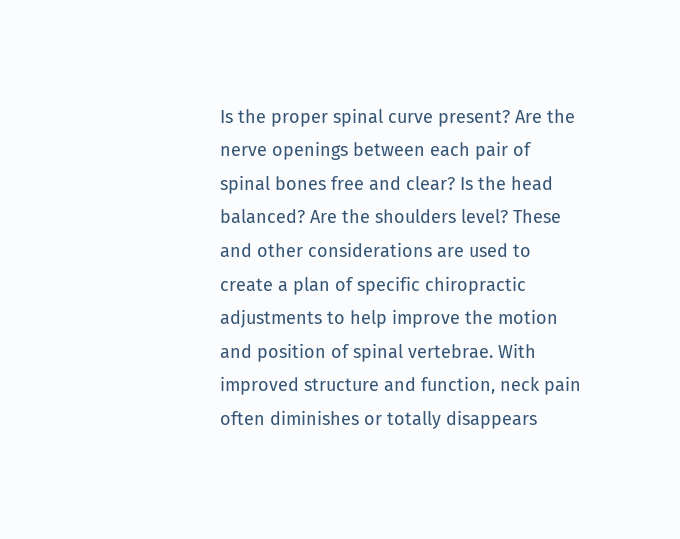Is the proper spinal curve present? Are the nerve openings between each pair of spinal bones free and clear? Is the head balanced? Are the shoulders level? These and other considerations are used to create a plan of specific chiropractic adjustments to help improve the motion and position of spinal vertebrae. With improved structure and function, neck pain often diminishes or totally disappears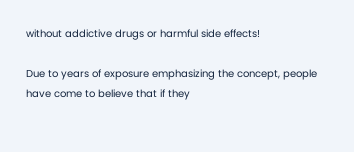without addictive drugs or harmful side effects!

Due to years of exposure emphasizing the concept, people have come to believe that if they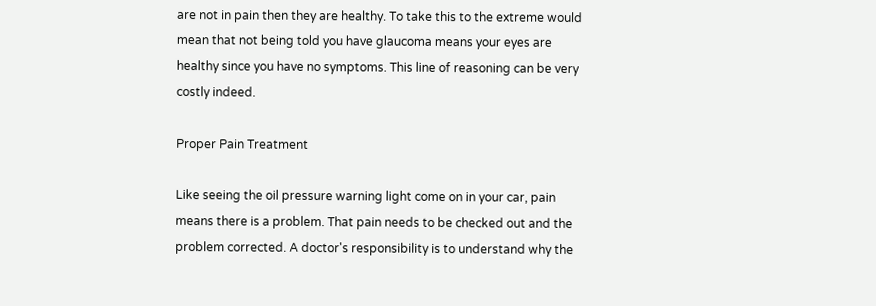are not in pain then they are healthy. To take this to the extreme would mean that not being told you have glaucoma means your eyes are healthy since you have no symptoms. This line of reasoning can be very costly indeed.

Proper Pain Treatment

Like seeing the oil pressure warning light come on in your car, pain means there is a problem. That pain needs to be checked out and the problem corrected. A doctor's responsibility is to understand why the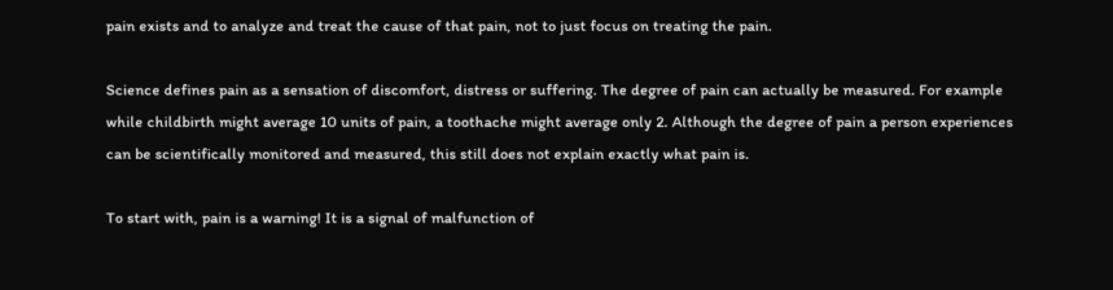pain exists and to analyze and treat the cause of that pain, not to just focus on treating the pain.

Science defines pain as a sensation of discomfort, distress or suffering. The degree of pain can actually be measured. For example while childbirth might average 10 units of pain, a toothache might average only 2. Although the degree of pain a person experiences can be scientifically monitored and measured, this still does not explain exactly what pain is.

To start with, pain is a warning! It is a signal of malfunction of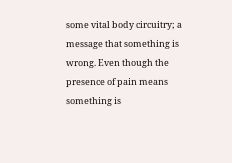some vital body circuitry; a message that something is wrong. Even though the presence of pain means something is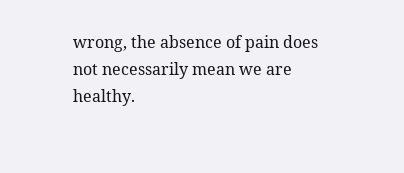wrong, the absence of pain does not necessarily mean we are healthy.